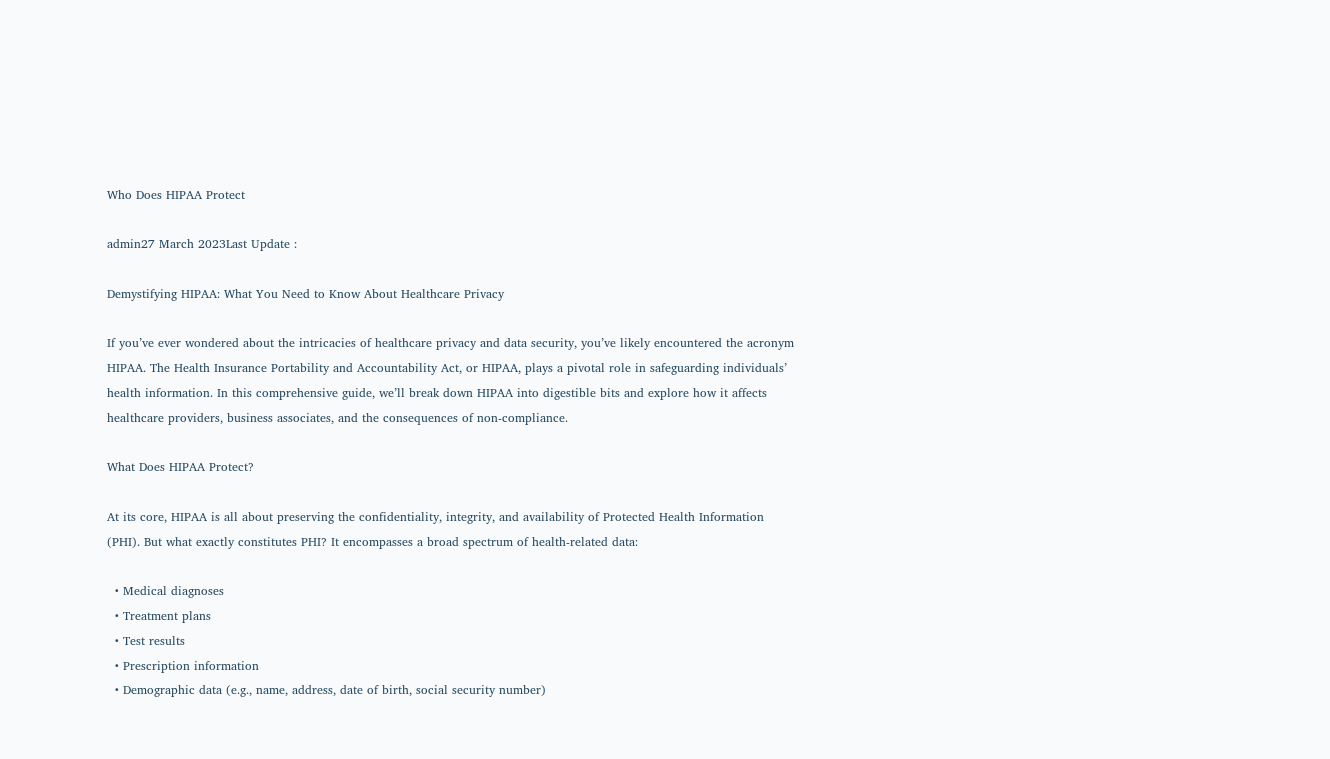Who Does HIPAA Protect

admin27 March 2023Last Update :

Demystifying HIPAA: What You Need to Know About Healthcare Privacy

If you’ve ever wondered about the intricacies of healthcare privacy and data security, you’ve likely encountered the acronym HIPAA. The Health Insurance Portability and Accountability Act, or HIPAA, plays a pivotal role in safeguarding individuals’ health information. In this comprehensive guide, we’ll break down HIPAA into digestible bits and explore how it affects healthcare providers, business associates, and the consequences of non-compliance.

What Does HIPAA Protect?

At its core, HIPAA is all about preserving the confidentiality, integrity, and availability of Protected Health Information (PHI). But what exactly constitutes PHI? It encompasses a broad spectrum of health-related data:

  • Medical diagnoses
  • Treatment plans
  • Test results
  • Prescription information
  • Demographic data (e.g., name, address, date of birth, social security number)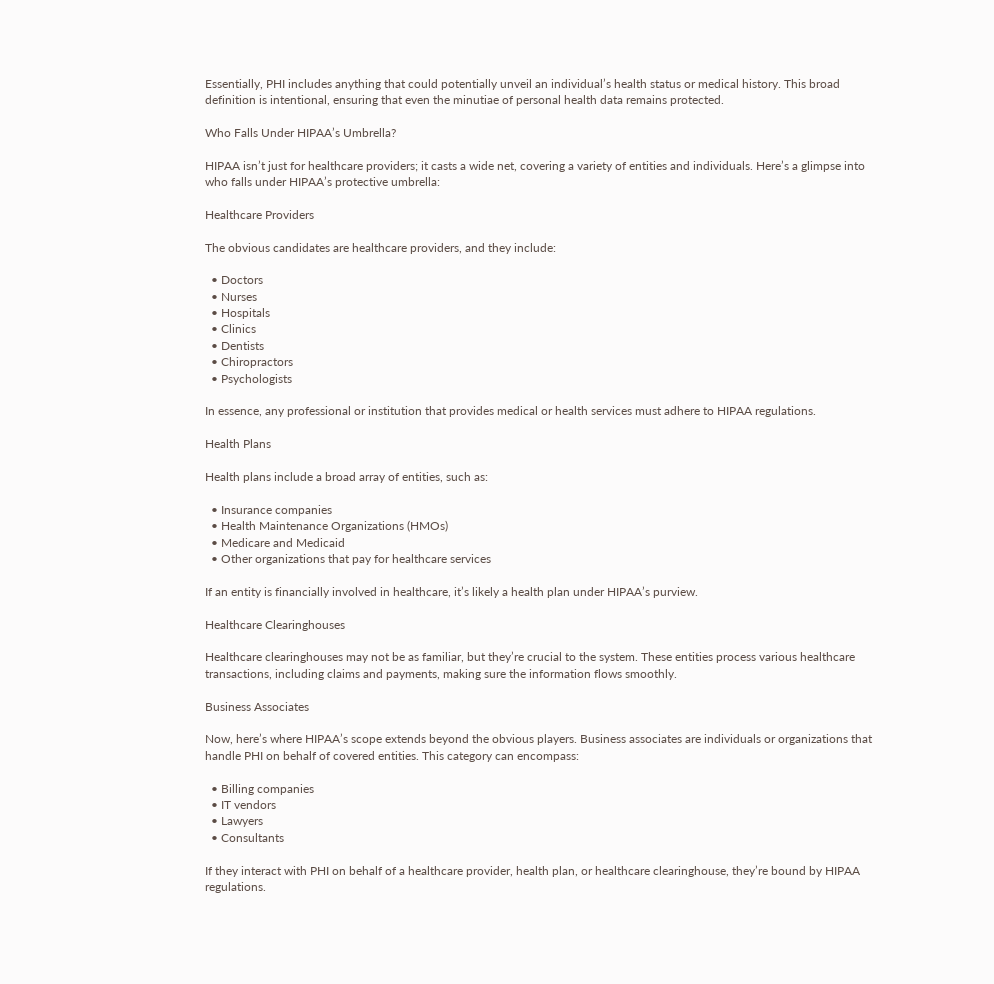Essentially, PHI includes anything that could potentially unveil an individual’s health status or medical history. This broad definition is intentional, ensuring that even the minutiae of personal health data remains protected.

Who Falls Under HIPAA’s Umbrella?

HIPAA isn’t just for healthcare providers; it casts a wide net, covering a variety of entities and individuals. Here’s a glimpse into who falls under HIPAA’s protective umbrella:

Healthcare Providers

The obvious candidates are healthcare providers, and they include:

  • Doctors
  • Nurses
  • Hospitals
  • Clinics
  • Dentists
  • Chiropractors
  • Psychologists

In essence, any professional or institution that provides medical or health services must adhere to HIPAA regulations.

Health Plans

Health plans include a broad array of entities, such as:

  • Insurance companies
  • Health Maintenance Organizations (HMOs)
  • Medicare and Medicaid
  • Other organizations that pay for healthcare services

If an entity is financially involved in healthcare, it’s likely a health plan under HIPAA’s purview.

Healthcare Clearinghouses

Healthcare clearinghouses may not be as familiar, but they’re crucial to the system. These entities process various healthcare transactions, including claims and payments, making sure the information flows smoothly.

Business Associates

Now, here’s where HIPAA’s scope extends beyond the obvious players. Business associates are individuals or organizations that handle PHI on behalf of covered entities. This category can encompass:

  • Billing companies
  • IT vendors
  • Lawyers
  • Consultants

If they interact with PHI on behalf of a healthcare provider, health plan, or healthcare clearinghouse, they’re bound by HIPAA regulations.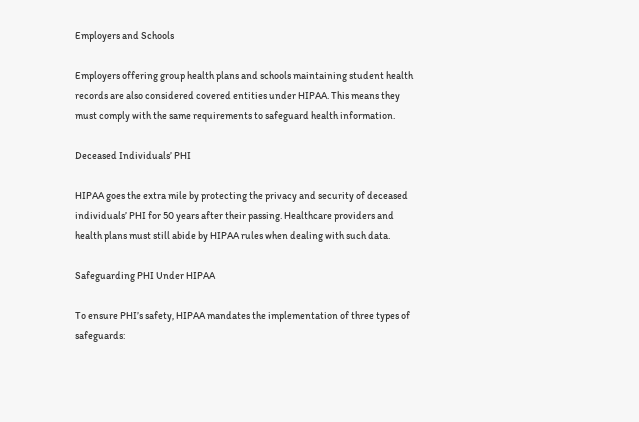Employers and Schools

Employers offering group health plans and schools maintaining student health records are also considered covered entities under HIPAA. This means they must comply with the same requirements to safeguard health information.

Deceased Individuals’ PHI

HIPAA goes the extra mile by protecting the privacy and security of deceased individuals’ PHI for 50 years after their passing. Healthcare providers and health plans must still abide by HIPAA rules when dealing with such data.

Safeguarding PHI Under HIPAA

To ensure PHI’s safety, HIPAA mandates the implementation of three types of safeguards: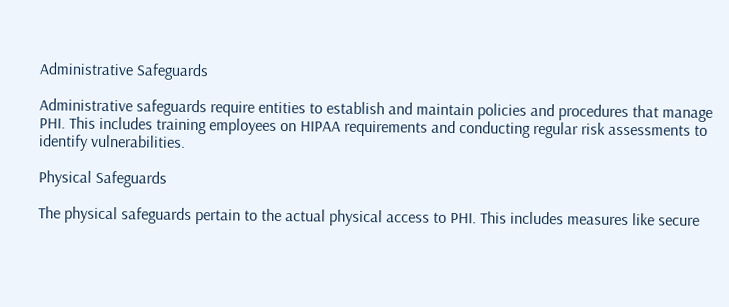Administrative Safeguards

Administrative safeguards require entities to establish and maintain policies and procedures that manage PHI. This includes training employees on HIPAA requirements and conducting regular risk assessments to identify vulnerabilities.

Physical Safeguards

The physical safeguards pertain to the actual physical access to PHI. This includes measures like secure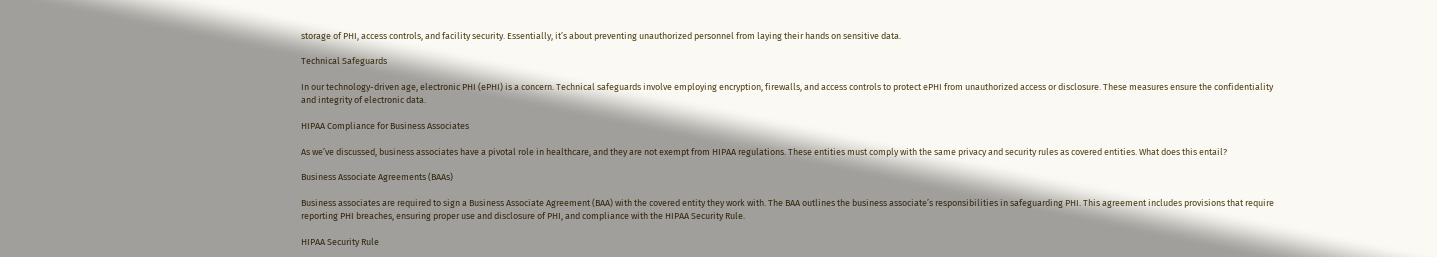storage of PHI, access controls, and facility security. Essentially, it’s about preventing unauthorized personnel from laying their hands on sensitive data.

Technical Safeguards

In our technology-driven age, electronic PHI (ePHI) is a concern. Technical safeguards involve employing encryption, firewalls, and access controls to protect ePHI from unauthorized access or disclosure. These measures ensure the confidentiality and integrity of electronic data.

HIPAA Compliance for Business Associates

As we’ve discussed, business associates have a pivotal role in healthcare, and they are not exempt from HIPAA regulations. These entities must comply with the same privacy and security rules as covered entities. What does this entail?

Business Associate Agreements (BAAs)

Business associates are required to sign a Business Associate Agreement (BAA) with the covered entity they work with. The BAA outlines the business associate’s responsibilities in safeguarding PHI. This agreement includes provisions that require reporting PHI breaches, ensuring proper use and disclosure of PHI, and compliance with the HIPAA Security Rule.

HIPAA Security Rule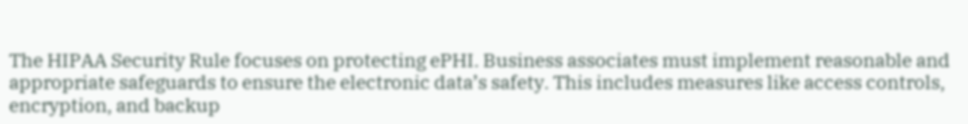The HIPAA Security Rule focuses on protecting ePHI. Business associates must implement reasonable and appropriate safeguards to ensure the electronic data’s safety. This includes measures like access controls, encryption, and backup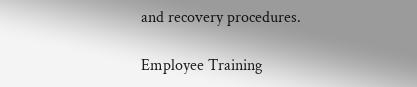and recovery procedures.

Employee Training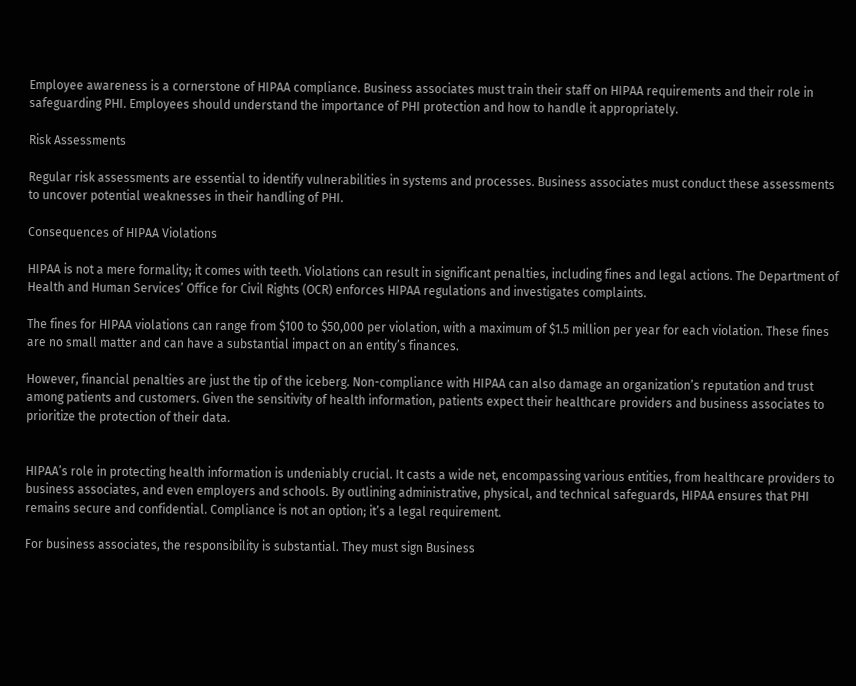Employee awareness is a cornerstone of HIPAA compliance. Business associates must train their staff on HIPAA requirements and their role in safeguarding PHI. Employees should understand the importance of PHI protection and how to handle it appropriately.

Risk Assessments

Regular risk assessments are essential to identify vulnerabilities in systems and processes. Business associates must conduct these assessments to uncover potential weaknesses in their handling of PHI.

Consequences of HIPAA Violations

HIPAA is not a mere formality; it comes with teeth. Violations can result in significant penalties, including fines and legal actions. The Department of Health and Human Services’ Office for Civil Rights (OCR) enforces HIPAA regulations and investigates complaints.

The fines for HIPAA violations can range from $100 to $50,000 per violation, with a maximum of $1.5 million per year for each violation. These fines are no small matter and can have a substantial impact on an entity’s finances.

However, financial penalties are just the tip of the iceberg. Non-compliance with HIPAA can also damage an organization’s reputation and trust among patients and customers. Given the sensitivity of health information, patients expect their healthcare providers and business associates to prioritize the protection of their data.


HIPAA’s role in protecting health information is undeniably crucial. It casts a wide net, encompassing various entities, from healthcare providers to business associates, and even employers and schools. By outlining administrative, physical, and technical safeguards, HIPAA ensures that PHI remains secure and confidential. Compliance is not an option; it’s a legal requirement.

For business associates, the responsibility is substantial. They must sign Business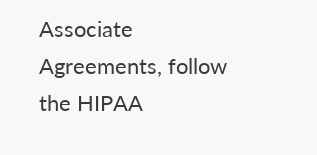Associate Agreements, follow the HIPAA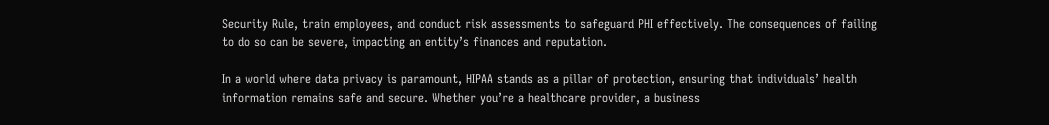Security Rule, train employees, and conduct risk assessments to safeguard PHI effectively. The consequences of failing to do so can be severe, impacting an entity’s finances and reputation.

In a world where data privacy is paramount, HIPAA stands as a pillar of protection, ensuring that individuals’ health information remains safe and secure. Whether you’re a healthcare provider, a business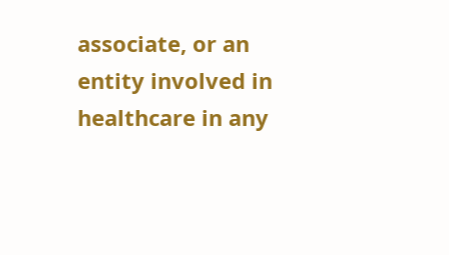associate, or an entity involved in healthcare in any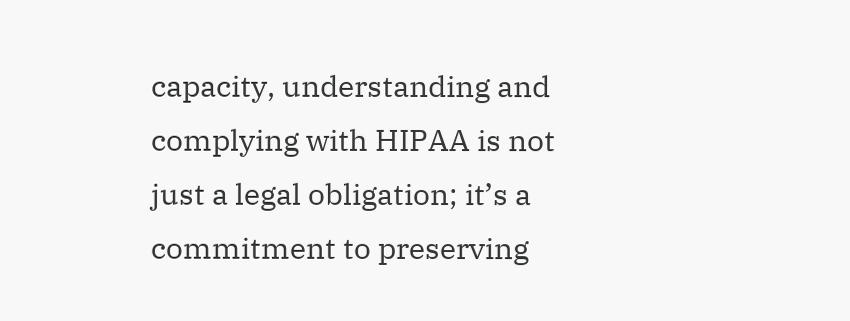capacity, understanding and complying with HIPAA is not just a legal obligation; it’s a commitment to preserving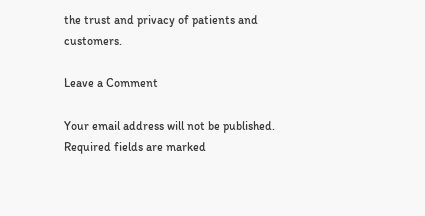the trust and privacy of patients and customers.

Leave a Comment

Your email address will not be published. Required fields are marked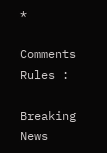*

Comments Rules :

Breaking News